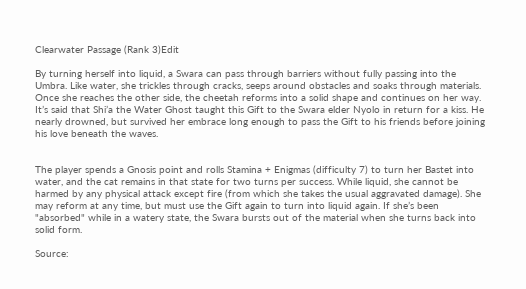Clearwater Passage (Rank 3)Edit

By turning herself into liquid, a Swara can pass through barriers without fully passing into the Umbra. Like water, she trickles through cracks, seeps around obstacles and soaks through materials. Once she reaches the other side, the cheetah reforms into a solid shape and continues on her way. It’s said that Shi’a the Water Ghost taught this Gift to the Swara elder Nyolo in return for a kiss. He nearly drowned, but survived her embrace long enough to pass the Gift to his friends before joining his love beneath the waves.


The player spends a Gnosis point and rolls Stamina + Enigmas (difficulty 7) to turn her Bastet into water, and the cat remains in that state for two turns per success. While liquid, she cannot be harmed by any physical attack except fire (from which she takes the usual aggravated damage). She may reform at any time, but must use the Gift again to turn into liquid again. If she’s been "absorbed" while in a watery state, the Swara bursts out of the material when she turns back into solid form.

Source: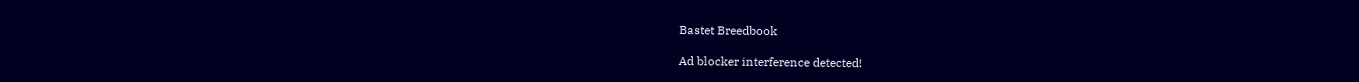Bastet Breedbook

Ad blocker interference detected!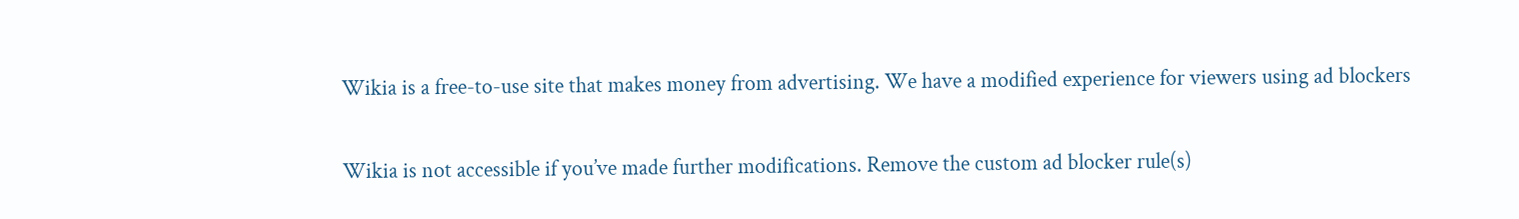Wikia is a free-to-use site that makes money from advertising. We have a modified experience for viewers using ad blockers

Wikia is not accessible if you’ve made further modifications. Remove the custom ad blocker rule(s)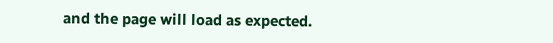and the page will load as expected.